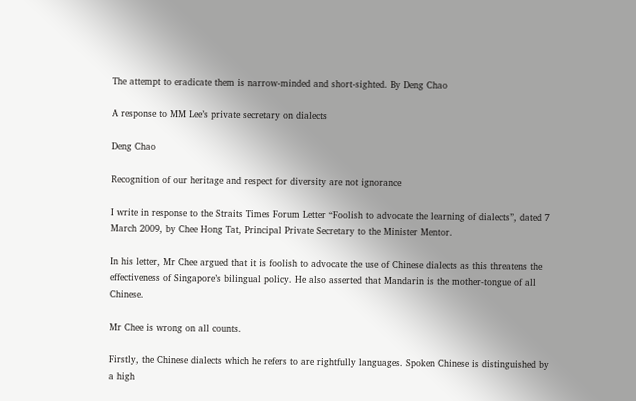The attempt to eradicate them is narrow-minded and short-sighted. By Deng Chao

A response to MM Lee’s private secretary on dialects

Deng Chao

Recognition of our heritage and respect for diversity are not ignorance

I write in response to the Straits Times Forum Letter “Foolish to advocate the learning of dialects”, dated 7 March 2009, by Chee Hong Tat, Principal Private Secretary to the Minister Mentor.

In his letter, Mr Chee argued that it is foolish to advocate the use of Chinese dialects as this threatens the effectiveness of Singapore’s bilingual policy. He also asserted that Mandarin is the mother-tongue of all Chinese.

Mr Chee is wrong on all counts.

Firstly, the Chinese dialects which he refers to are rightfully languages. Spoken Chinese is distinguished by a high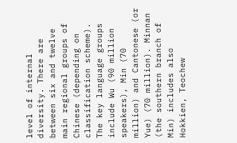level of internal diversity. There are between six and twelve main regional groups of Chinese (depending on classification scheme). The key language groups include Wu (90 million speakers), Min (70 million) and Cantonese (or Yue) (70 million). Minnan (the southern branch of Min) includes also Hokkien, Teochew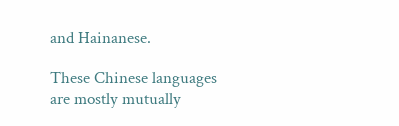and Hainanese.

These Chinese languages are mostly mutually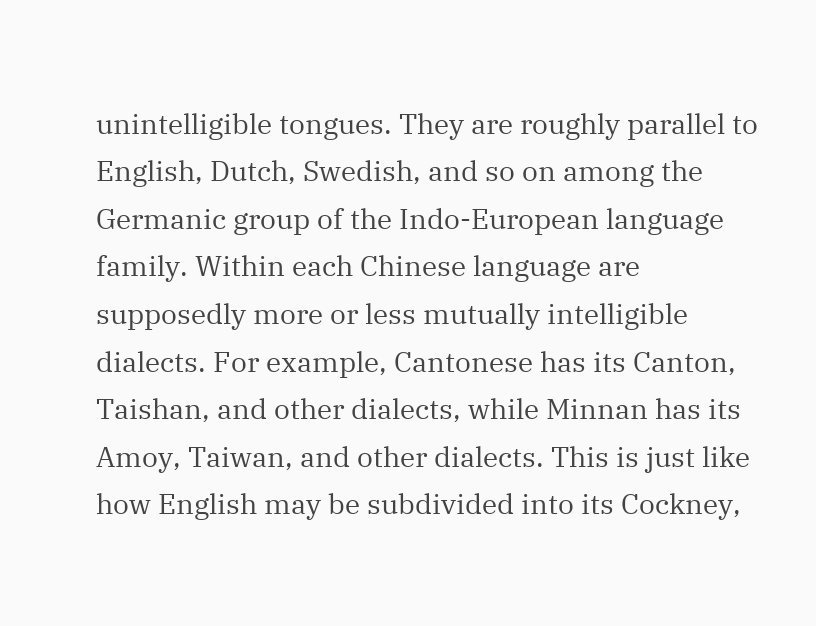unintelligible tongues. They are roughly parallel to English, Dutch, Swedish, and so on among the Germanic group of the Indo-European language family. Within each Chinese language are supposedly more or less mutually intelligible dialects. For example, Cantonese has its Canton, Taishan, and other dialects, while Minnan has its Amoy, Taiwan, and other dialects. This is just like how English may be subdivided into its Cockney,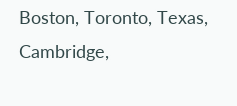Boston, Toronto, Texas, Cambridge,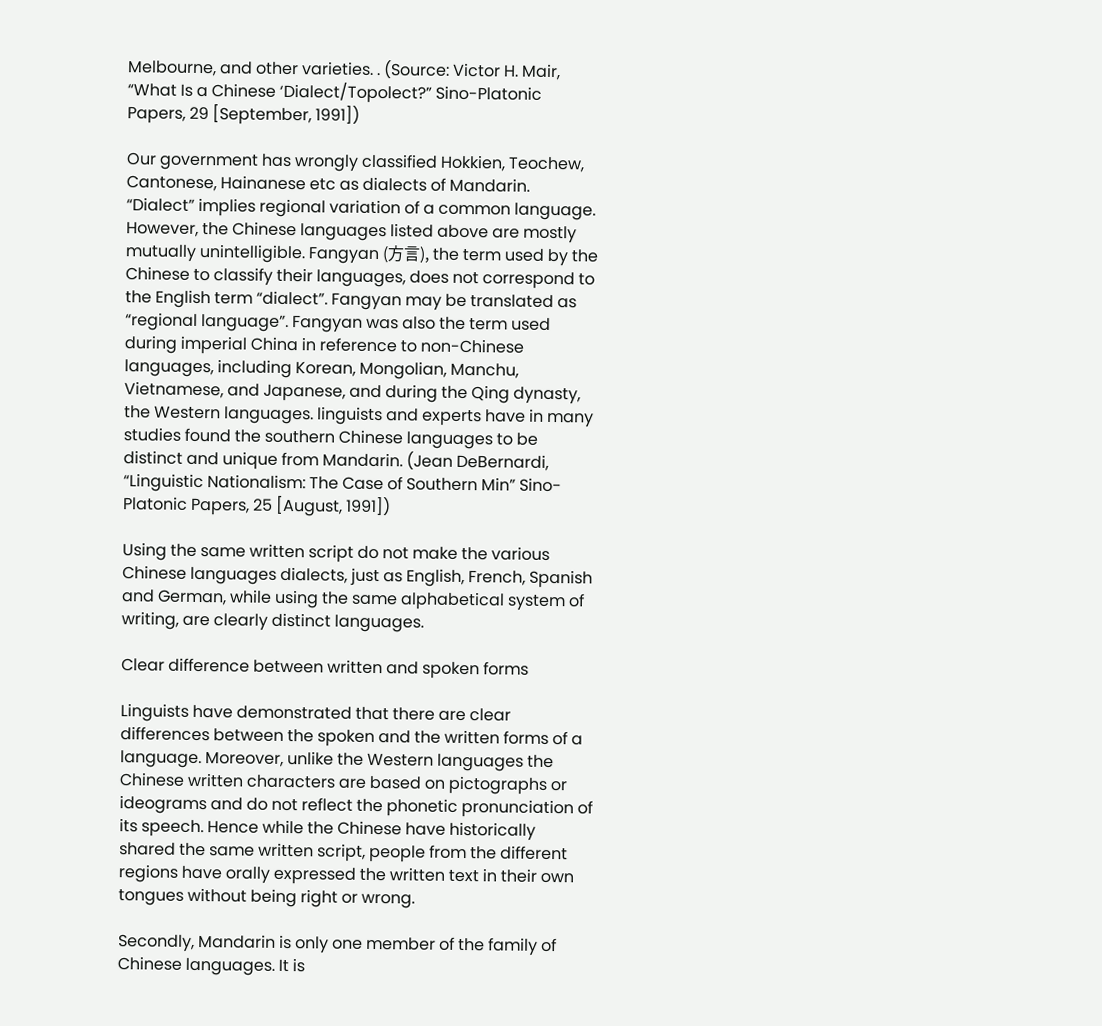Melbourne, and other varieties. . (Source: Victor H. Mair, “What Is a Chinese ‘Dialect/Topolect?” Sino-Platonic Papers, 29 [September, 1991])

Our government has wrongly classified Hokkien, Teochew, Cantonese, Hainanese etc as dialects of Mandarin. “Dialect” implies regional variation of a common language. However, the Chinese languages listed above are mostly mutually unintelligible. Fangyan (方言), the term used by the Chinese to classify their languages, does not correspond to the English term “dialect”. Fangyan may be translated as “regional language”. Fangyan was also the term used during imperial China in reference to non-Chinese languages, including Korean, Mongolian, Manchu, Vietnamese, and Japanese, and during the Qing dynasty, the Western languages. linguists and experts have in many studies found the southern Chinese languages to be distinct and unique from Mandarin. (Jean DeBernardi, “Linguistic Nationalism: The Case of Southern Min” Sino-Platonic Papers, 25 [August, 1991])

Using the same written script do not make the various Chinese languages dialects, just as English, French, Spanish and German, while using the same alphabetical system of writing, are clearly distinct languages.

Clear difference between written and spoken forms

Linguists have demonstrated that there are clear differences between the spoken and the written forms of a language. Moreover, unlike the Western languages the Chinese written characters are based on pictographs or ideograms and do not reflect the phonetic pronunciation of its speech. Hence while the Chinese have historically shared the same written script, people from the different regions have orally expressed the written text in their own tongues without being right or wrong.

Secondly, Mandarin is only one member of the family of Chinese languages. It is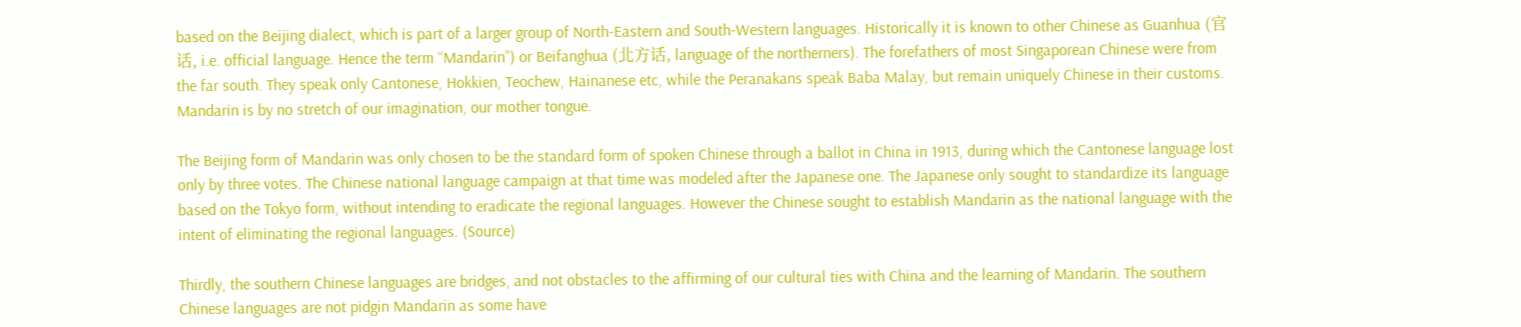based on the Beijing dialect, which is part of a larger group of North-Eastern and South-Western languages. Historically it is known to other Chinese as Guanhua (官话, i.e. official language. Hence the term “Mandarin”) or Beifanghua (北方话, language of the northerners). The forefathers of most Singaporean Chinese were from the far south. They speak only Cantonese, Hokkien, Teochew, Hainanese etc, while the Peranakans speak Baba Malay, but remain uniquely Chinese in their customs. Mandarin is by no stretch of our imagination, our mother tongue.

The Beijing form of Mandarin was only chosen to be the standard form of spoken Chinese through a ballot in China in 1913, during which the Cantonese language lost only by three votes. The Chinese national language campaign at that time was modeled after the Japanese one. The Japanese only sought to standardize its language based on the Tokyo form, without intending to eradicate the regional languages. However the Chinese sought to establish Mandarin as the national language with the intent of eliminating the regional languages. (Source)

Thirdly, the southern Chinese languages are bridges, and not obstacles to the affirming of our cultural ties with China and the learning of Mandarin. The southern Chinese languages are not pidgin Mandarin as some have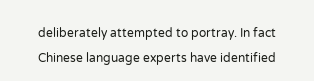deliberately attempted to portray. In fact Chinese language experts have identified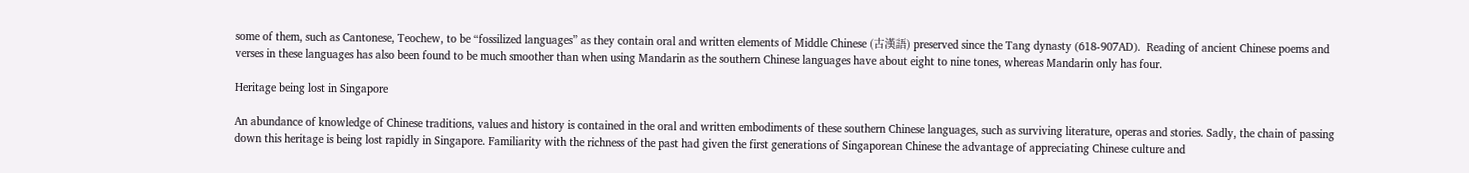some of them, such as Cantonese, Teochew, to be “fossilized languages” as they contain oral and written elements of Middle Chinese (古漢語) preserved since the Tang dynasty (618-907AD).  Reading of ancient Chinese poems and verses in these languages has also been found to be much smoother than when using Mandarin as the southern Chinese languages have about eight to nine tones, whereas Mandarin only has four.

Heritage being lost in Singapore

An abundance of knowledge of Chinese traditions, values and history is contained in the oral and written embodiments of these southern Chinese languages, such as surviving literature, operas and stories. Sadly, the chain of passing down this heritage is being lost rapidly in Singapore. Familiarity with the richness of the past had given the first generations of Singaporean Chinese the advantage of appreciating Chinese culture and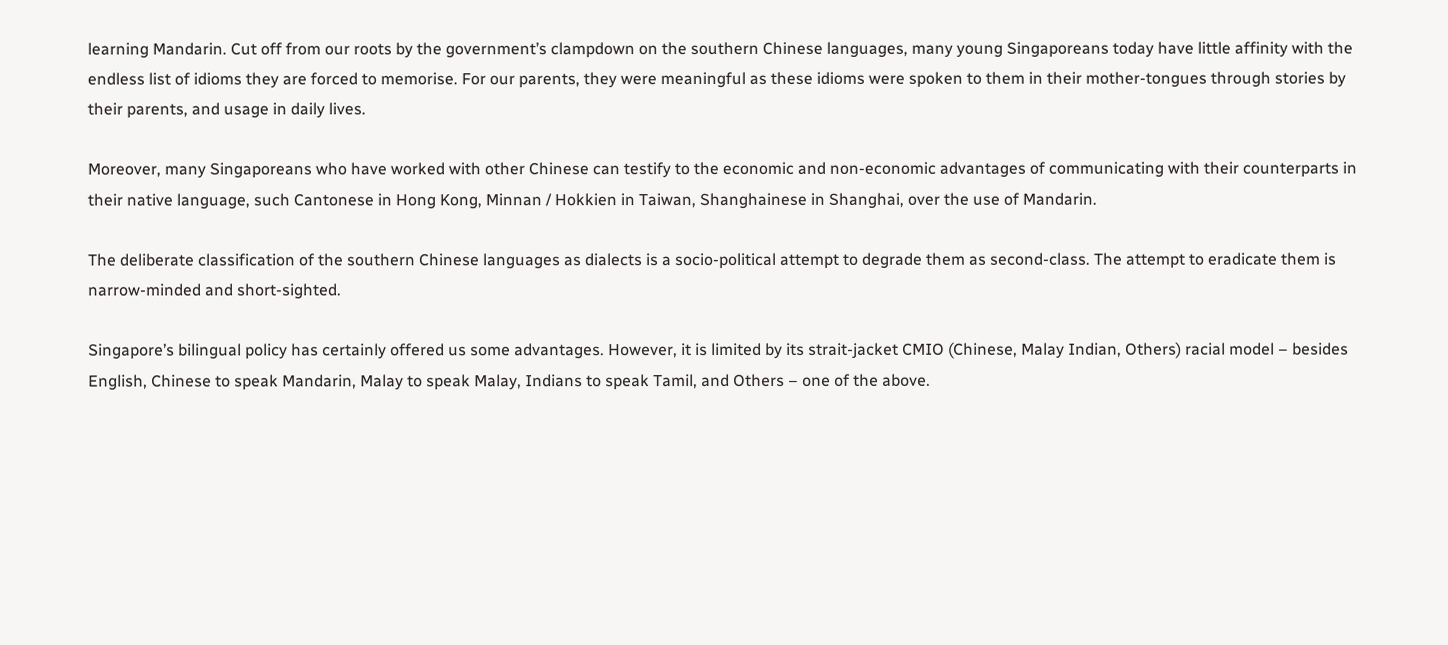learning Mandarin. Cut off from our roots by the government’s clampdown on the southern Chinese languages, many young Singaporeans today have little affinity with the endless list of idioms they are forced to memorise. For our parents, they were meaningful as these idioms were spoken to them in their mother-tongues through stories by their parents, and usage in daily lives.

Moreover, many Singaporeans who have worked with other Chinese can testify to the economic and non-economic advantages of communicating with their counterparts in their native language, such Cantonese in Hong Kong, Minnan / Hokkien in Taiwan, Shanghainese in Shanghai, over the use of Mandarin.

The deliberate classification of the southern Chinese languages as dialects is a socio-political attempt to degrade them as second-class. The attempt to eradicate them is narrow-minded and short-sighted.

Singapore’s bilingual policy has certainly offered us some advantages. However, it is limited by its strait-jacket CMIO (Chinese, Malay Indian, Others) racial model – besides English, Chinese to speak Mandarin, Malay to speak Malay, Indians to speak Tamil, and Others – one of the above.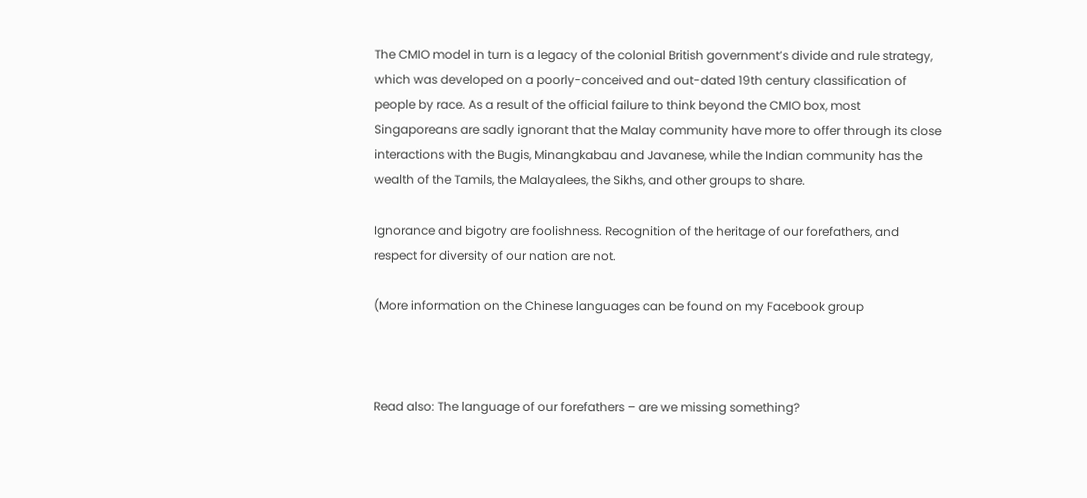The CMIO model in turn is a legacy of the colonial British government’s divide and rule strategy, which was developed on a poorly-conceived and out-dated 19th century classification of people by race. As a result of the official failure to think beyond the CMIO box, most Singaporeans are sadly ignorant that the Malay community have more to offer through its close interactions with the Bugis, Minangkabau and Javanese, while the Indian community has the wealth of the Tamils, the Malayalees, the Sikhs, and other groups to share.

Ignorance and bigotry are foolishness. Recognition of the heritage of our forefathers, and respect for diversity of our nation are not.

(More information on the Chinese languages can be found on my Facebook group



Read also: The language of our forefathers – are we missing something?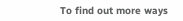To find out more ways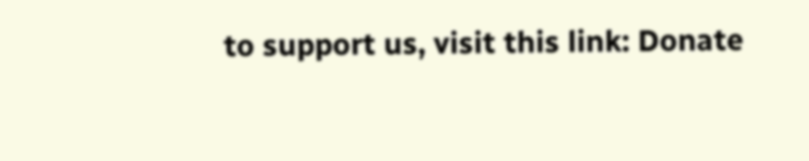to support us, visit this link: Donate